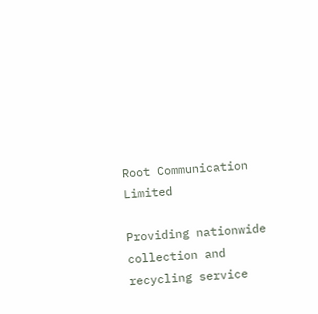Root Communication Limited

Providing nationwide collection and recycling service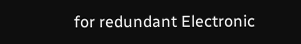for redundant Electronic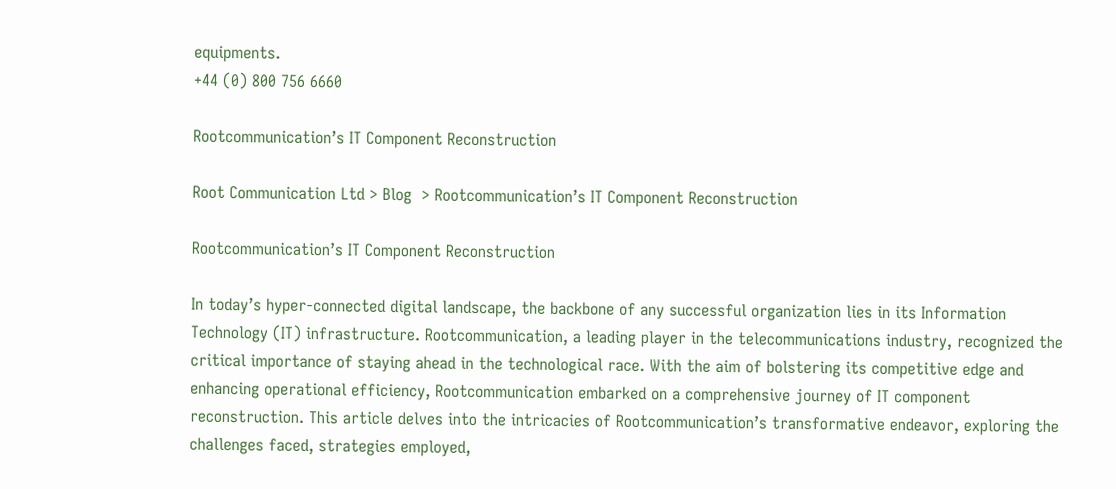equipments.
+44 (0) 800 756 6660

Rootcommunication’s IT Component Reconstruction

Root Communication Ltd > Blog  > Rootcommunication’s IT Component Reconstruction

Rootcommunication’s IT Component Reconstruction

In today’s hyper-connected digital landscape, the backbone of any successful organization lies in its Information Technology (IT) infrastructure. Rootcommunication, a leading player in the telecommunications industry, recognized the critical importance of staying ahead in the technological race. With the aim of bolstering its competitive edge and enhancing operational efficiency, Rootcommunication embarked on a comprehensive journey of IT component reconstruction. This article delves into the intricacies of Rootcommunication’s transformative endeavor, exploring the challenges faced, strategies employed,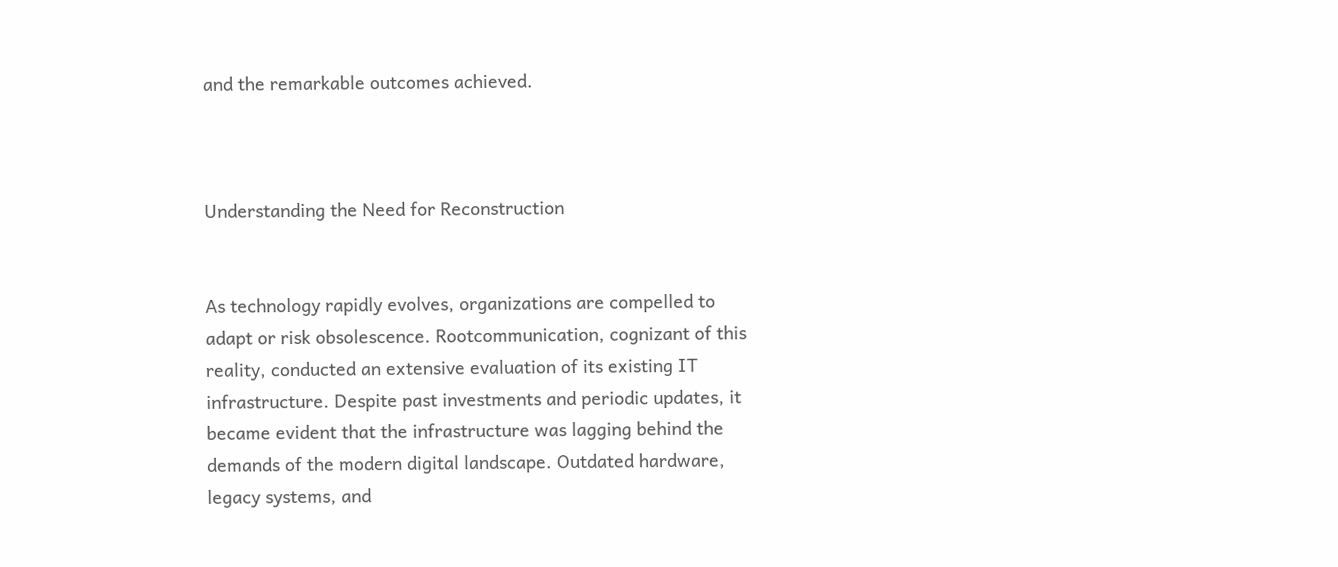and the remarkable outcomes achieved.



Understanding the Need for Reconstruction


As technology rapidly evolves, organizations are compelled to adapt or risk obsolescence. Rootcommunication, cognizant of this reality, conducted an extensive evaluation of its existing IT infrastructure. Despite past investments and periodic updates, it became evident that the infrastructure was lagging behind the demands of the modern digital landscape. Outdated hardware, legacy systems, and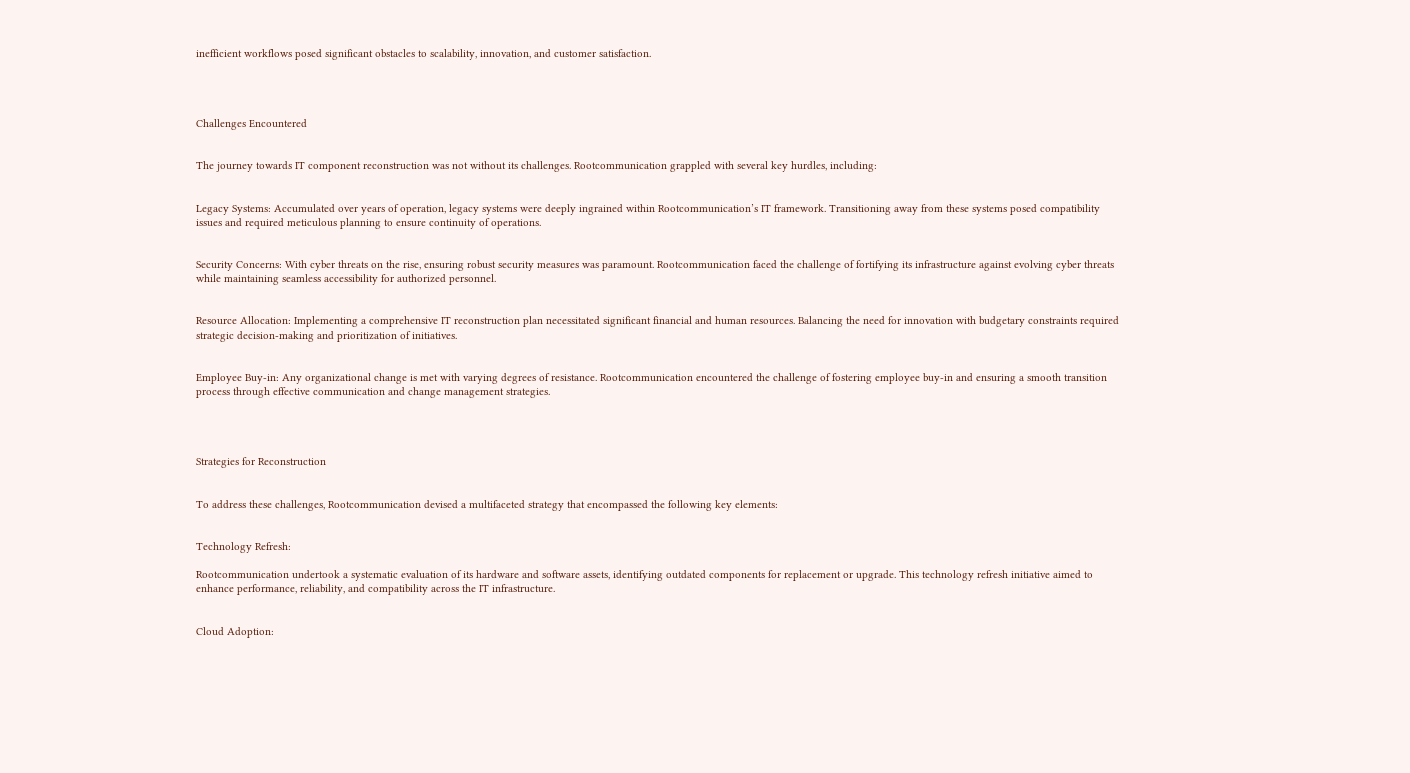inefficient workflows posed significant obstacles to scalability, innovation, and customer satisfaction.




Challenges Encountered


The journey towards IT component reconstruction was not without its challenges. Rootcommunication grappled with several key hurdles, including:


Legacy Systems: Accumulated over years of operation, legacy systems were deeply ingrained within Rootcommunication’s IT framework. Transitioning away from these systems posed compatibility issues and required meticulous planning to ensure continuity of operations.


Security Concerns: With cyber threats on the rise, ensuring robust security measures was paramount. Rootcommunication faced the challenge of fortifying its infrastructure against evolving cyber threats while maintaining seamless accessibility for authorized personnel.


Resource Allocation: Implementing a comprehensive IT reconstruction plan necessitated significant financial and human resources. Balancing the need for innovation with budgetary constraints required strategic decision-making and prioritization of initiatives.


Employee Buy-in: Any organizational change is met with varying degrees of resistance. Rootcommunication encountered the challenge of fostering employee buy-in and ensuring a smooth transition process through effective communication and change management strategies.




Strategies for Reconstruction


To address these challenges, Rootcommunication devised a multifaceted strategy that encompassed the following key elements:


Technology Refresh:

Rootcommunication undertook a systematic evaluation of its hardware and software assets, identifying outdated components for replacement or upgrade. This technology refresh initiative aimed to enhance performance, reliability, and compatibility across the IT infrastructure.


Cloud Adoption: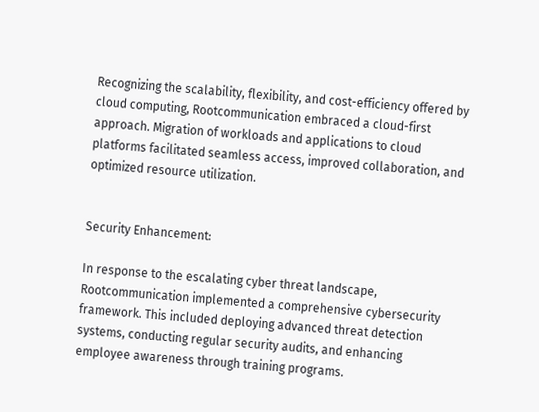Recognizing the scalability, flexibility, and cost-efficiency offered by cloud computing, Rootcommunication embraced a cloud-first approach. Migration of workloads and applications to cloud platforms facilitated seamless access, improved collaboration, and optimized resource utilization.


Security Enhancement:

In response to the escalating cyber threat landscape, Rootcommunication implemented a comprehensive cybersecurity framework. This included deploying advanced threat detection systems, conducting regular security audits, and enhancing employee awareness through training programs.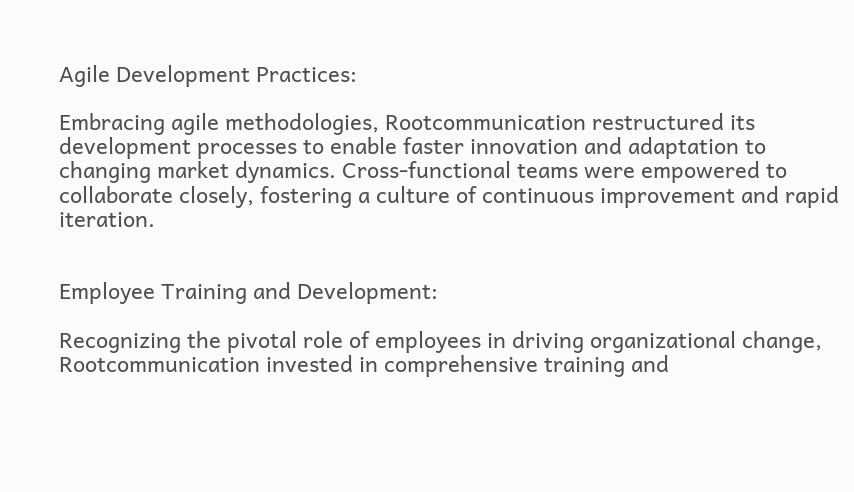Agile Development Practices:

Embracing agile methodologies, Rootcommunication restructured its development processes to enable faster innovation and adaptation to changing market dynamics. Cross-functional teams were empowered to collaborate closely, fostering a culture of continuous improvement and rapid iteration.


Employee Training and Development:

Recognizing the pivotal role of employees in driving organizational change, Rootcommunication invested in comprehensive training and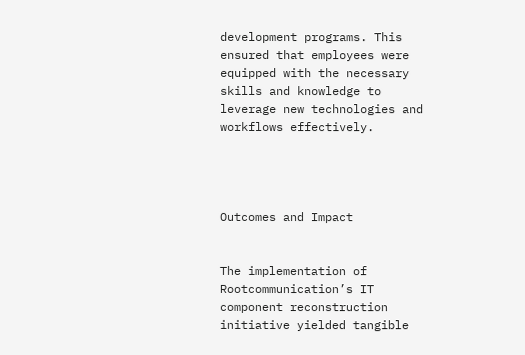development programs. This ensured that employees were equipped with the necessary skills and knowledge to leverage new technologies and workflows effectively.




Outcomes and Impact


The implementation of Rootcommunication’s IT component reconstruction initiative yielded tangible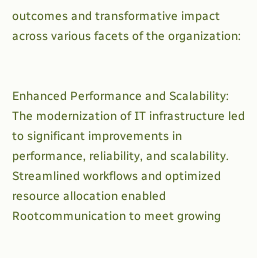outcomes and transformative impact across various facets of the organization:


Enhanced Performance and Scalability: The modernization of IT infrastructure led to significant improvements in performance, reliability, and scalability. Streamlined workflows and optimized resource allocation enabled Rootcommunication to meet growing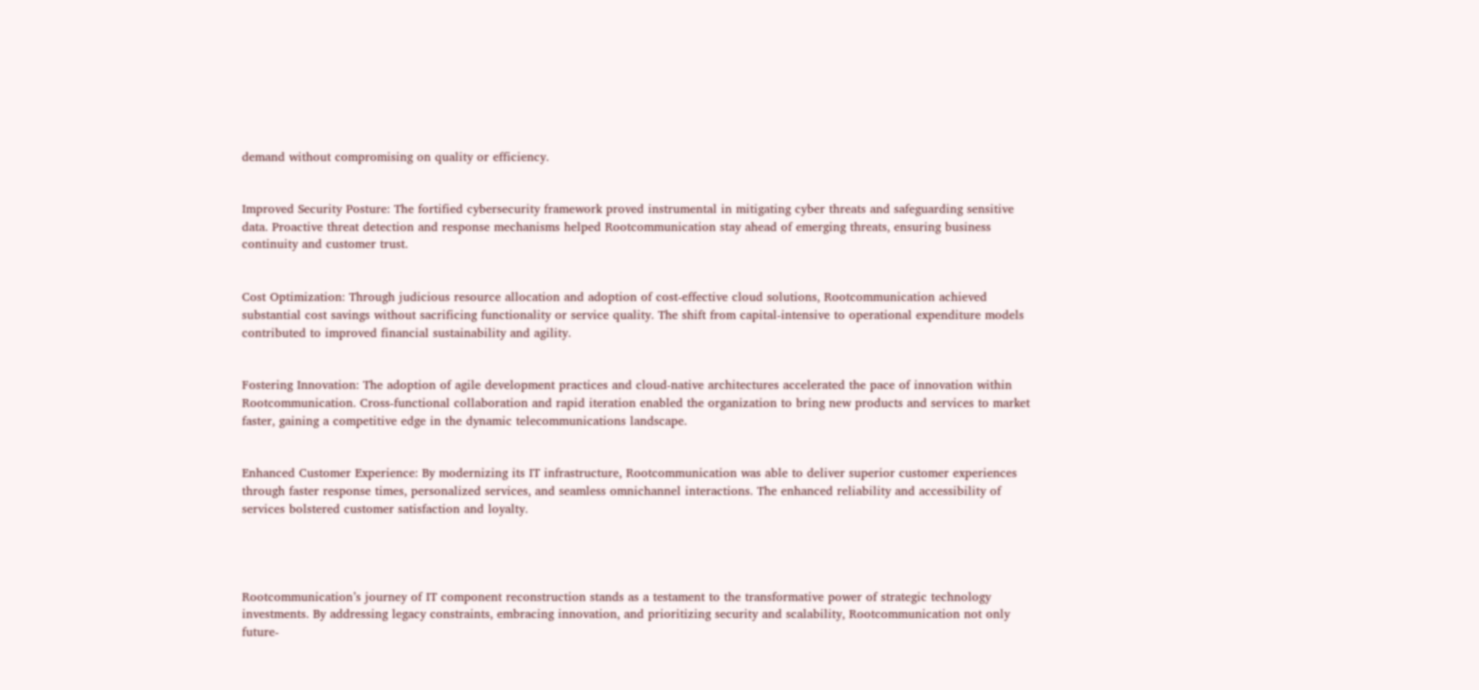demand without compromising on quality or efficiency.


Improved Security Posture: The fortified cybersecurity framework proved instrumental in mitigating cyber threats and safeguarding sensitive data. Proactive threat detection and response mechanisms helped Rootcommunication stay ahead of emerging threats, ensuring business continuity and customer trust.


Cost Optimization: Through judicious resource allocation and adoption of cost-effective cloud solutions, Rootcommunication achieved substantial cost savings without sacrificing functionality or service quality. The shift from capital-intensive to operational expenditure models contributed to improved financial sustainability and agility.


Fostering Innovation: The adoption of agile development practices and cloud-native architectures accelerated the pace of innovation within Rootcommunication. Cross-functional collaboration and rapid iteration enabled the organization to bring new products and services to market faster, gaining a competitive edge in the dynamic telecommunications landscape.


Enhanced Customer Experience: By modernizing its IT infrastructure, Rootcommunication was able to deliver superior customer experiences through faster response times, personalized services, and seamless omnichannel interactions. The enhanced reliability and accessibility of services bolstered customer satisfaction and loyalty.




Rootcommunication’s journey of IT component reconstruction stands as a testament to the transformative power of strategic technology investments. By addressing legacy constraints, embracing innovation, and prioritizing security and scalability, Rootcommunication not only future-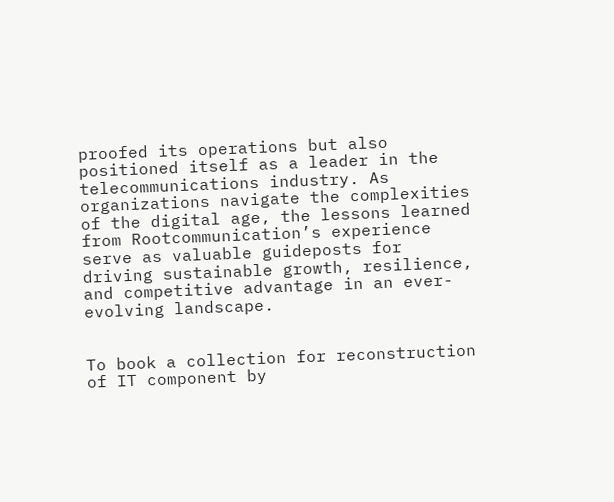proofed its operations but also positioned itself as a leader in the telecommunications industry. As organizations navigate the complexities of the digital age, the lessons learned from Rootcommunication’s experience serve as valuable guideposts for driving sustainable growth, resilience, and competitive advantage in an ever-evolving landscape.


To book a collection for reconstruction of IT component by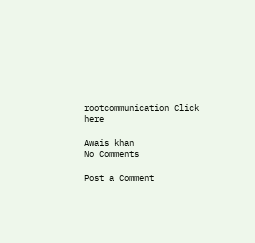rootcommunication Click here

Awais khan
No Comments

Post a Comment